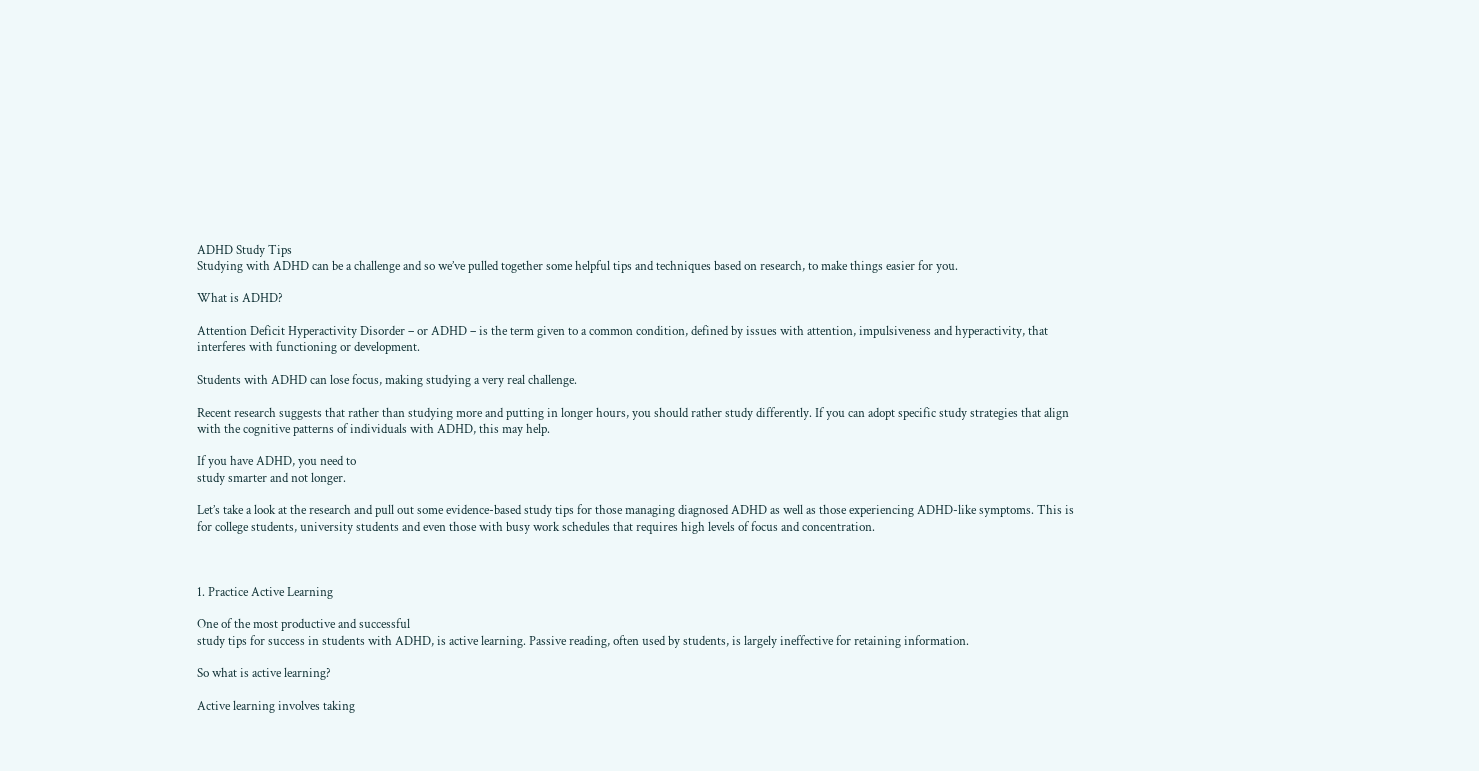ADHD Study Tips
Studying with ADHD can be a challenge and so we’ve pulled together some helpful tips and techniques based on research, to make things easier for you.

What is ADHD?

Attention Deficit Hyperactivity Disorder – or ADHD – is the term given to a common condition, defined by issues with attention, impulsiveness and hyperactivity, that interferes with functioning or development.

Students with ADHD can lose focus, making studying a very real challenge.

Recent research suggests that rather than studying more and putting in longer hours, you should rather study differently. If you can adopt specific study strategies that align with the cognitive patterns of individuals with ADHD, this may help.

If you have ADHD, you need to
study smarter and not longer.

Let’s take a look at the research and pull out some evidence-based study tips for those managing diagnosed ADHD as well as those experiencing ADHD-like symptoms. This is for college students, university students and even those with busy work schedules that requires high levels of focus and concentration.



1. Practice Active Learning

One of the most productive and successful
study tips for success in students with ADHD, is active learning. Passive reading, often used by students, is largely ineffective for retaining information.

So what is active learning?

Active learning involves taking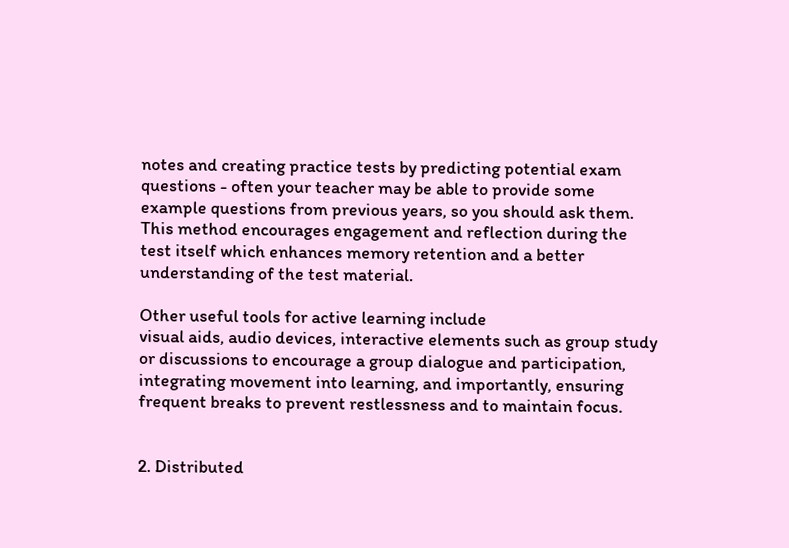notes and creating practice tests by predicting potential exam questions - often your teacher may be able to provide some example questions from previous years, so you should ask them.
This method encourages engagement and reflection during the test itself which enhances memory retention and a better understanding of the test material.

Other useful tools for active learning include
visual aids, audio devices, interactive elements such as group study or discussions to encourage a group dialogue and participation, integrating movement into learning, and importantly, ensuring frequent breaks to prevent restlessness and to maintain focus.


2. Distributed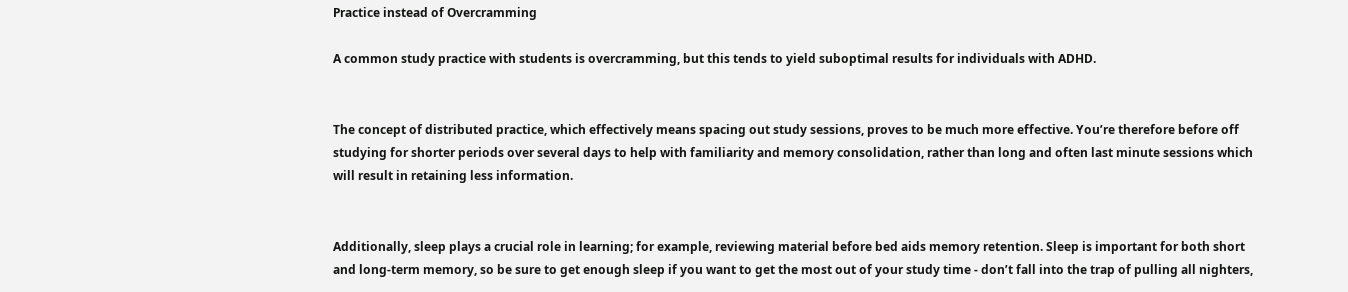Practice instead of Overcramming

A common study practice with students is overcramming, but this tends to yield suboptimal results for individuals with ADHD.


The concept of distributed practice, which effectively means spacing out study sessions, proves to be much more effective. You’re therefore before off studying for shorter periods over several days to help with familiarity and memory consolidation, rather than long and often last minute sessions which will result in retaining less information.


Additionally, sleep plays a crucial role in learning; for example, reviewing material before bed aids memory retention. Sleep is important for both short and long-term memory, so be sure to get enough sleep if you want to get the most out of your study time - don’t fall into the trap of pulling all nighters,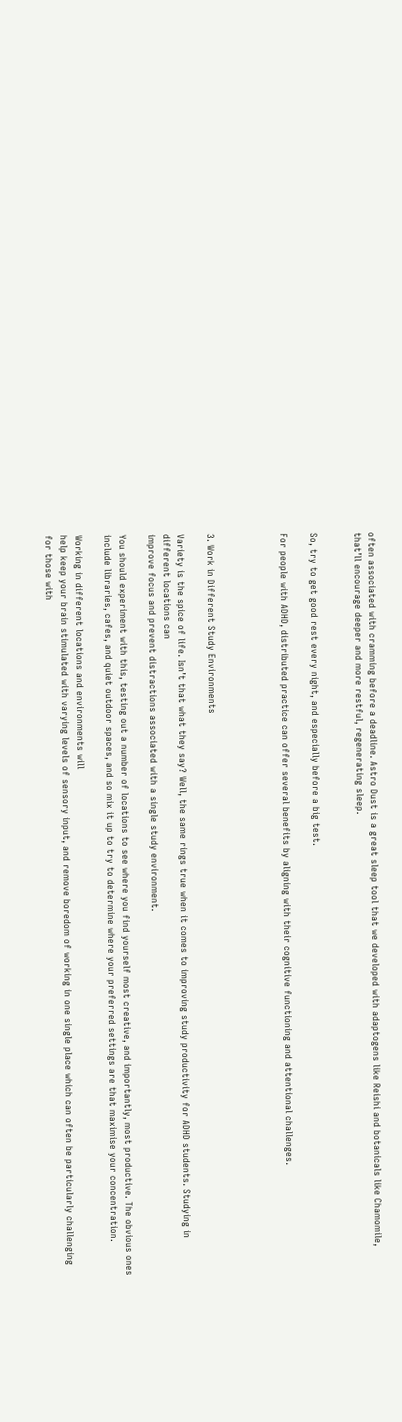often associated with cramming before a deadline. Astro Dust is a great sleep tool that we developed with adaptogens like Reishi and botanicals like Chamomile, that’ll encourage deeper and more restful, regenerating sleep.


So, try to get good rest every night, and especially before a big test.

For people with ADHD, distributed practice can offer several benefits by aligning with their cognitive functioning and attentional challenges.




3. Work in Different Study Environments

Variety is the spice of life. Isn’t that what they say? Well, the same rings true when it comes to improving study productivity for ADHD students. Studying in different locations can
improve focus and prevent distractions associated with a single study environment.

You should experiment with this, testing out a number of locations to see where you find yourself most creative, and importantly, most productive. The obvious ones include libraries, cafes, and quiet outdoor spaces, and so mix it up to try to determine where your preferred settings are that maximise your concentration.

Working in different locations and environments will
help keep your brain stimulated with varying levels of sensory input, and remove boredom of working in one single place which can often be particularly challenging for those with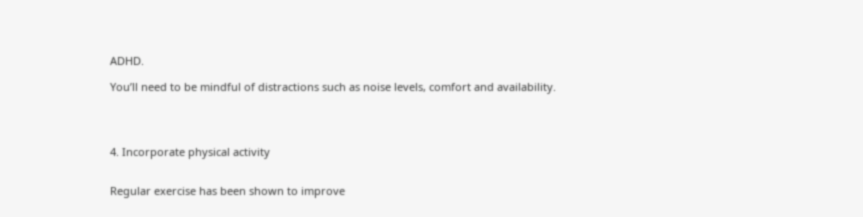ADHD.

You’ll need to be mindful of distractions such as noise levels, comfort and availability.




4. Incorporate physical activity


Regular exercise has been shown to improve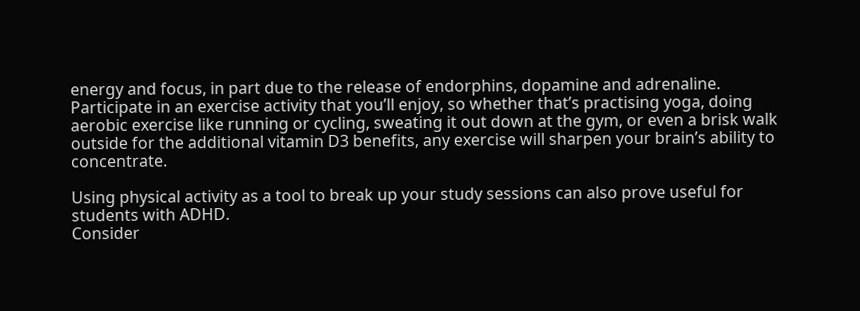energy and focus, in part due to the release of endorphins, dopamine and adrenaline. Participate in an exercise activity that you’ll enjoy, so whether that’s practising yoga, doing aerobic exercise like running or cycling, sweating it out down at the gym, or even a brisk walk outside for the additional vitamin D3 benefits, any exercise will sharpen your brain’s ability to concentrate.

Using physical activity as a tool to break up your study sessions can also prove useful for students with ADHD.
Consider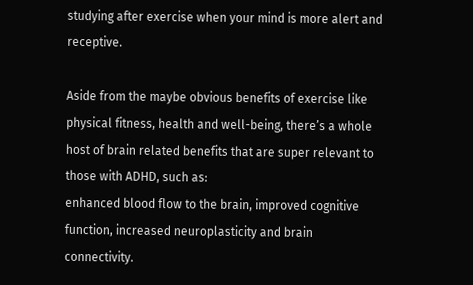studying after exercise when your mind is more alert and receptive.

Aside from the maybe obvious benefits of exercise like physical fitness, health and well-being, there’s a whole host of brain related benefits that are super relevant to those with ADHD, such as:
enhanced blood flow to the brain, improved cognitive function, increased neuroplasticity and brain connectivity.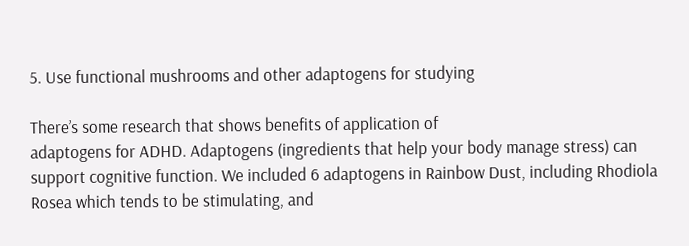5. Use functional mushrooms and other adaptogens for studying

There’s some research that shows benefits of application of
adaptogens for ADHD. Adaptogens (ingredients that help your body manage stress) can support cognitive function. We included 6 adaptogens in Rainbow Dust, including Rhodiola Rosea which tends to be stimulating, and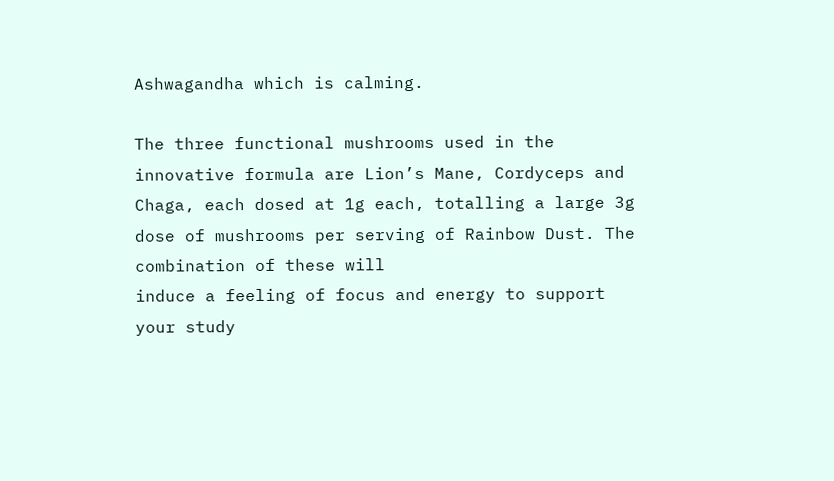Ashwagandha which is calming.

The three functional mushrooms used in the innovative formula are Lion’s Mane, Cordyceps and Chaga, each dosed at 1g each, totalling a large 3g dose of mushrooms per serving of Rainbow Dust. The combination of these will
induce a feeling of focus and energy to support your study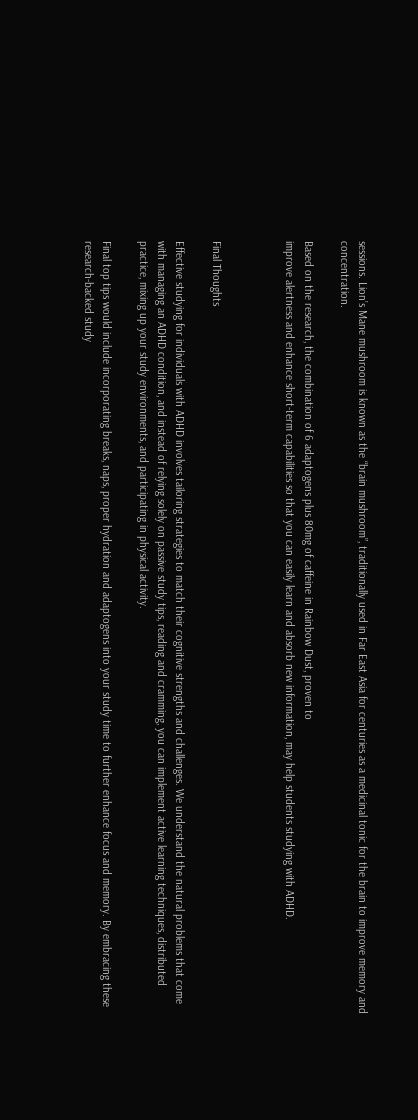sessions. Lion’s Mane mushroom is known as the “brain mushroom”, traditionally used in Far East Asia for centuries as a medicinal tonic for the brain to improve memory and concentration.

Based on the research, the combination of 6 adaptogens plus 80mg of caffeine in Rainbow Dust, proven to
improve alertness and enhance short-term capabilities so that you can easily learn and absorb new information, may help students studying with ADHD.



Final Thoughts

Effective studying for individuals with ADHD involves tailoring strategies to match their cognitive strengths and challenges. We understand the natural problems that come with managing an ADHD condition, and instead of relying solely on passive study tips, reading and cramming, you can implement active learning techniques, distributed practice, mixing up your study environments, and participating in physical activity.

Final top tips would include incorporating breaks, naps, proper hydration and adaptogens into your study time to further enhance focus and memory. By embracing these research-backed study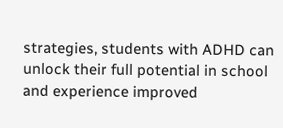strategies, students with ADHD can unlock their full potential in school and experience improved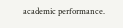academic performance.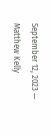September 12, 2023 — Matthew Kelly